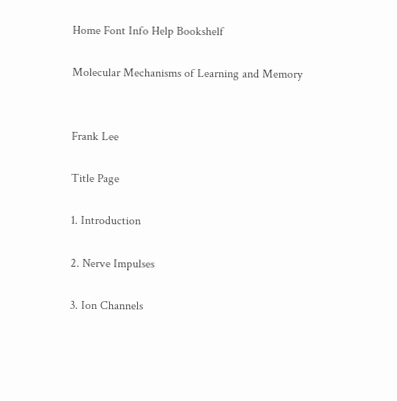Home Font Info Help Bookshelf

Molecular Mechanisms of Learning and Memory


Frank Lee

Title Page

1. Introduction

2. Nerve Impulses

3. Ion Channels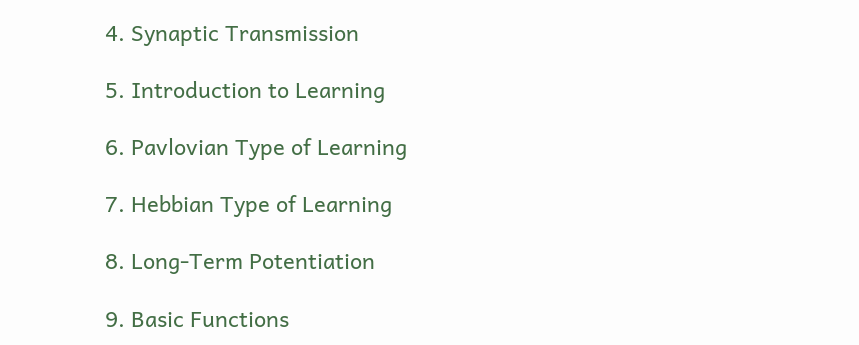4. Synaptic Transmission

5. Introduction to Learning

6. Pavlovian Type of Learning

7. Hebbian Type of Learning

8. Long-Term Potentiation

9. Basic Functions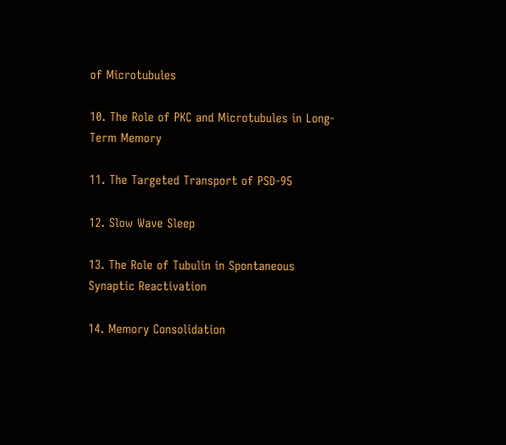of Microtubules

10. The Role of PKC and Microtubules in Long-Term Memory

11. The Targeted Transport of PSD-95

12. Slow Wave Sleep

13. The Role of Tubulin in Spontaneous Synaptic Reactivation

14. Memory Consolidation